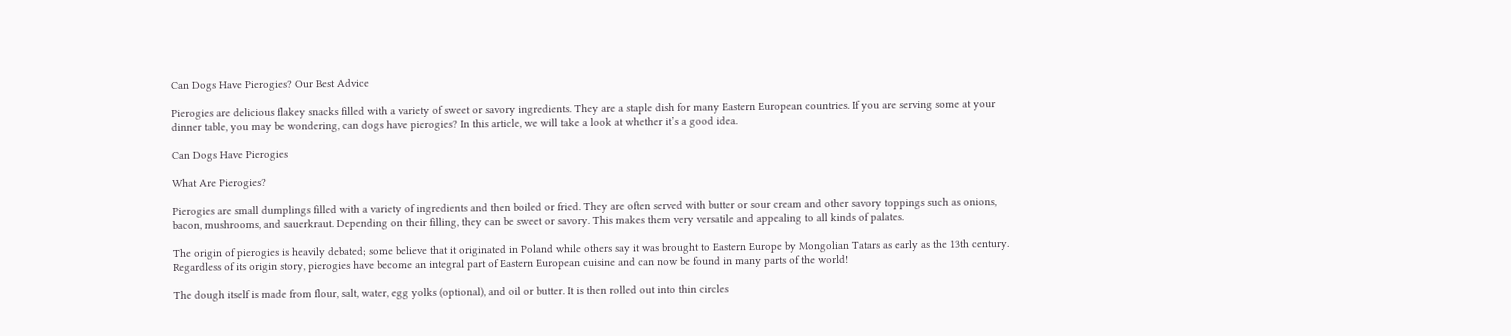Can Dogs Have Pierogies? Our Best Advice

Pierogies are delicious flakey snacks filled with a variety of sweet or savory ingredients. They are a staple dish for many Eastern European countries. If you are serving some at your dinner table, you may be wondering, can dogs have pierogies? In this article, we will take a look at whether it’s a good idea.

Can Dogs Have Pierogies

What Are Pierogies?

Pierogies are small dumplings filled with a variety of ingredients and then boiled or fried. They are often served with butter or sour cream and other savory toppings such as onions, bacon, mushrooms, and sauerkraut. Depending on their filling, they can be sweet or savory. This makes them very versatile and appealing to all kinds of palates.

The origin of pierogies is heavily debated; some believe that it originated in Poland while others say it was brought to Eastern Europe by Mongolian Tatars as early as the 13th century. Regardless of its origin story, pierogies have become an integral part of Eastern European cuisine and can now be found in many parts of the world!

The dough itself is made from flour, salt, water, egg yolks (optional), and oil or butter. It is then rolled out into thin circles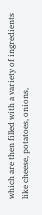which are then filled with a variety of ingredients like cheese, potatoes, onions,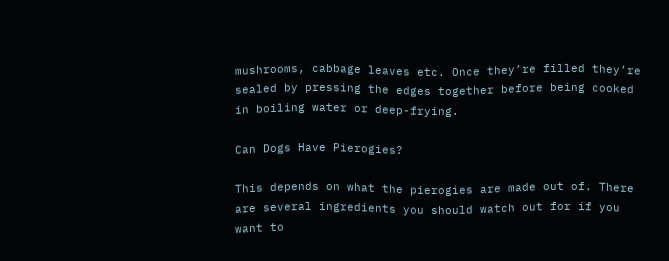mushrooms, cabbage leaves etc. Once they’re filled they’re sealed by pressing the edges together before being cooked in boiling water or deep-frying.

Can Dogs Have Pierogies?

This depends on what the pierogies are made out of. There are several ingredients you should watch out for if you want to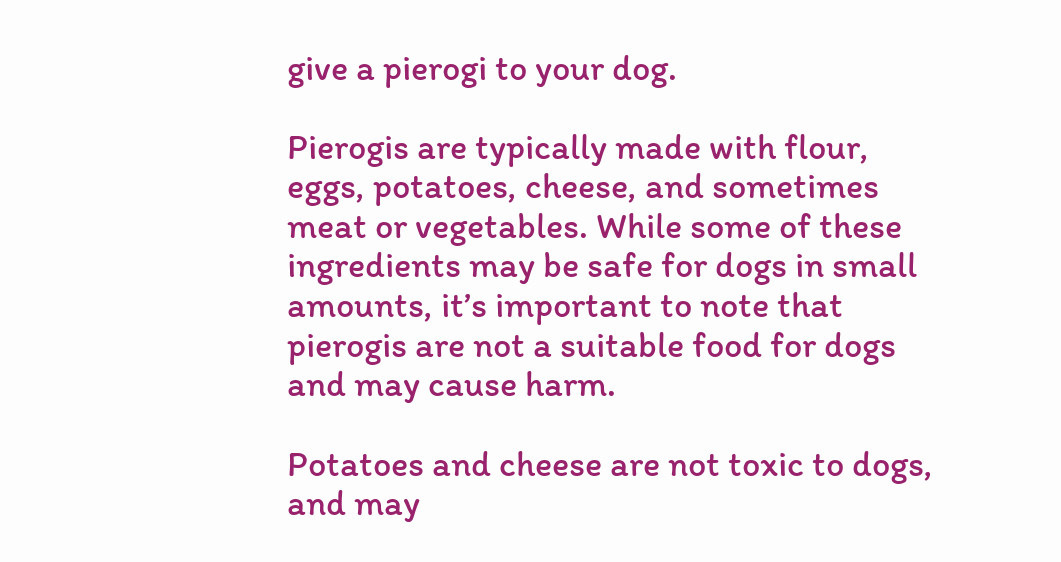give a pierogi to your dog.

Pierogis are typically made with flour, eggs, potatoes, cheese, and sometimes meat or vegetables. While some of these ingredients may be safe for dogs in small amounts, it’s important to note that pierogis are not a suitable food for dogs and may cause harm.

Potatoes and cheese are not toxic to dogs, and may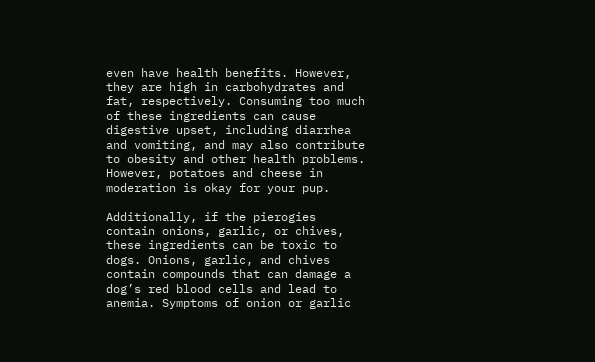even have health benefits. However, they are high in carbohydrates and fat, respectively. Consuming too much of these ingredients can cause digestive upset, including diarrhea and vomiting, and may also contribute to obesity and other health problems. However, potatoes and cheese in moderation is okay for your pup.

Additionally, if the pierogies contain onions, garlic, or chives, these ingredients can be toxic to dogs. Onions, garlic, and chives contain compounds that can damage a dog’s red blood cells and lead to anemia. Symptoms of onion or garlic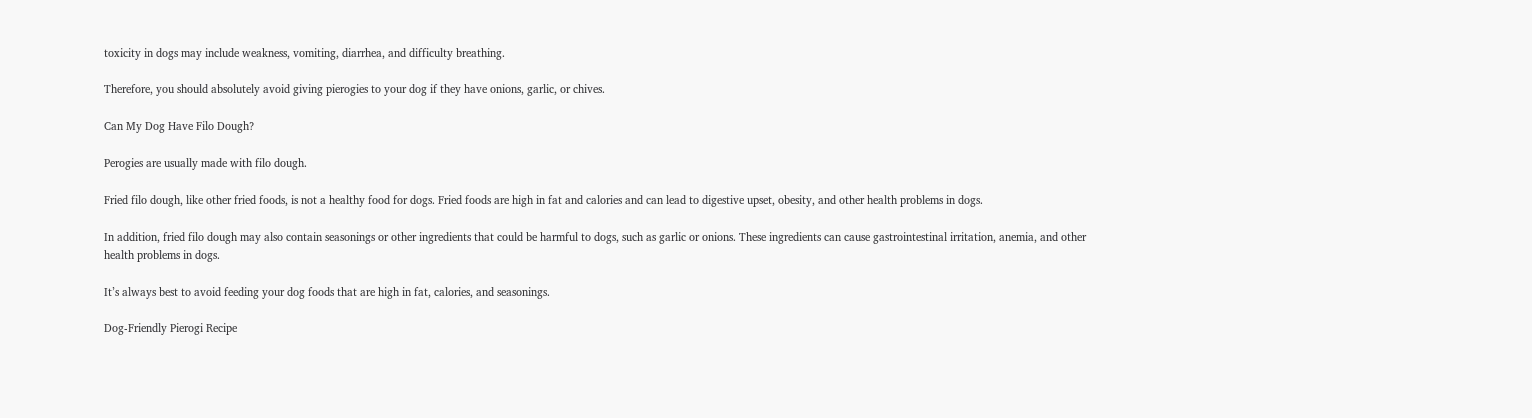toxicity in dogs may include weakness, vomiting, diarrhea, and difficulty breathing.

Therefore, you should absolutely avoid giving pierogies to your dog if they have onions, garlic, or chives.

Can My Dog Have Filo Dough?

Perogies are usually made with filo dough.

Fried filo dough, like other fried foods, is not a healthy food for dogs. Fried foods are high in fat and calories and can lead to digestive upset, obesity, and other health problems in dogs.

In addition, fried filo dough may also contain seasonings or other ingredients that could be harmful to dogs, such as garlic or onions. These ingredients can cause gastrointestinal irritation, anemia, and other health problems in dogs.

It’s always best to avoid feeding your dog foods that are high in fat, calories, and seasonings.

Dog-Friendly Pierogi Recipe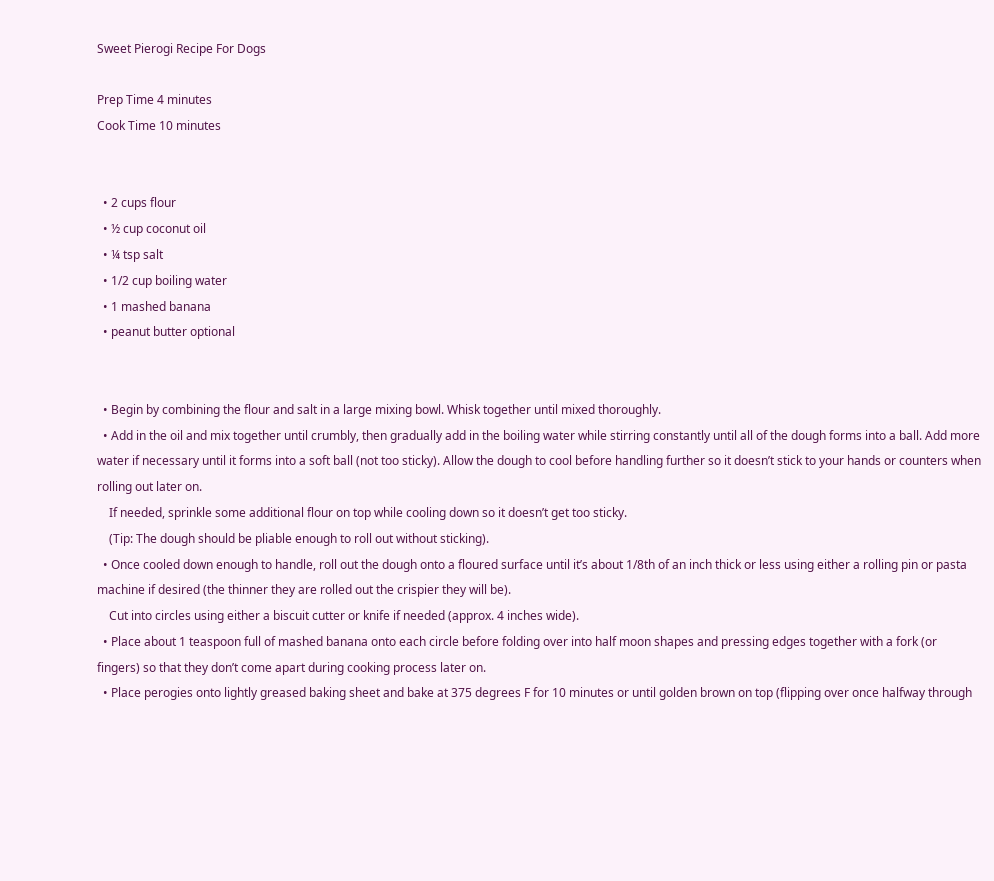Sweet Pierogi Recipe For Dogs

Prep Time 4 minutes
Cook Time 10 minutes


  • 2 cups flour
  • ½ cup coconut oil
  • ¼ tsp salt
  • 1/2 cup boiling water
  • 1 mashed banana
  • peanut butter optional


  • Begin by combining the flour and salt in a large mixing bowl. Whisk together until mixed thoroughly.
  • Add in the oil and mix together until crumbly, then gradually add in the boiling water while stirring constantly until all of the dough forms into a ball. Add more water if necessary until it forms into a soft ball (not too sticky). Allow the dough to cool before handling further so it doesn’t stick to your hands or counters when rolling out later on.
    If needed, sprinkle some additional flour on top while cooling down so it doesn’t get too sticky.
    (Tip: The dough should be pliable enough to roll out without sticking).
  • Once cooled down enough to handle, roll out the dough onto a floured surface until it’s about 1/8th of an inch thick or less using either a rolling pin or pasta machine if desired (the thinner they are rolled out the crispier they will be).
    Cut into circles using either a biscuit cutter or knife if needed (approx. 4 inches wide).
  • Place about 1 teaspoon full of mashed banana onto each circle before folding over into half moon shapes and pressing edges together with a fork (or fingers) so that they don’t come apart during cooking process later on.
  • Place perogies onto lightly greased baking sheet and bake at 375 degrees F for 10 minutes or until golden brown on top (flipping over once halfway through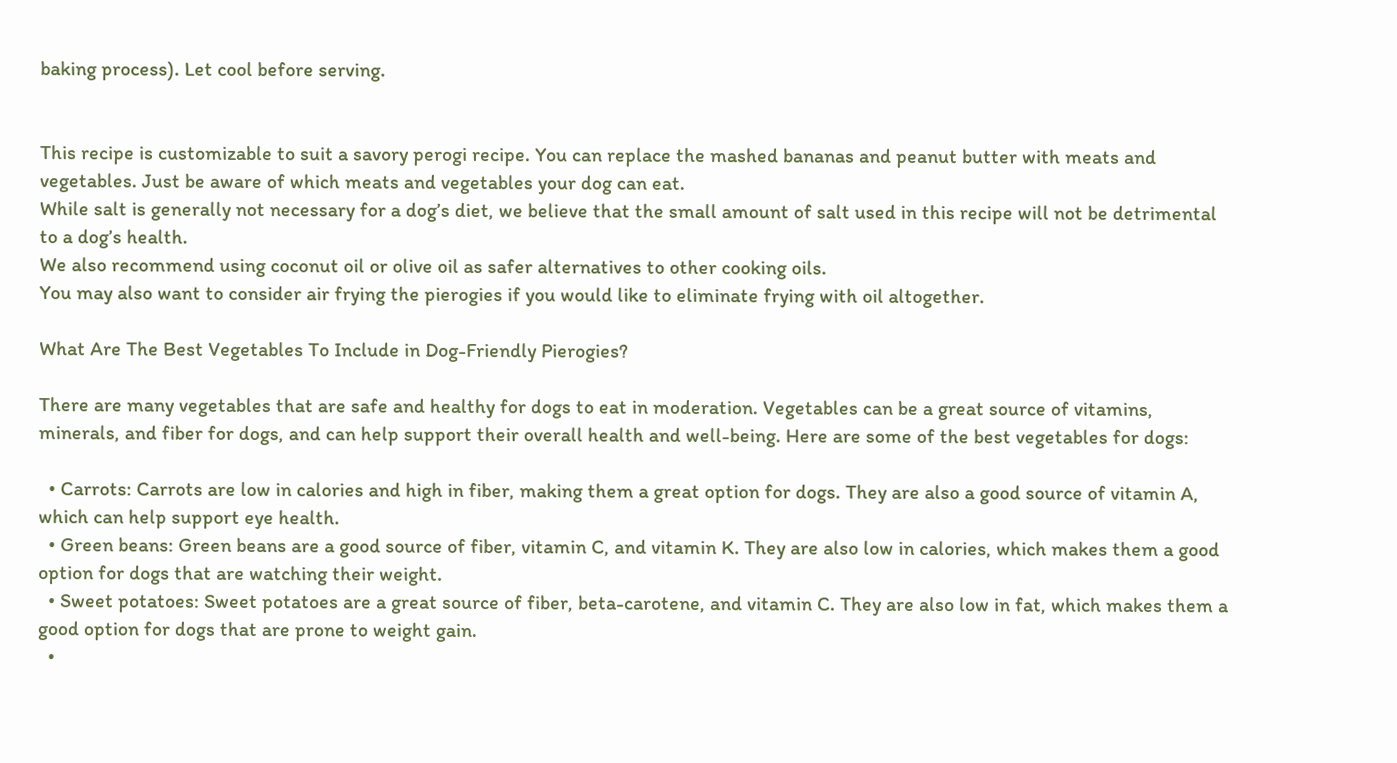baking process). Let cool before serving.


This recipe is customizable to suit a savory perogi recipe. You can replace the mashed bananas and peanut butter with meats and vegetables. Just be aware of which meats and vegetables your dog can eat.
While salt is generally not necessary for a dog’s diet, we believe that the small amount of salt used in this recipe will not be detrimental to a dog’s health.
We also recommend using coconut oil or olive oil as safer alternatives to other cooking oils.
You may also want to consider air frying the pierogies if you would like to eliminate frying with oil altogether.

What Are The Best Vegetables To Include in Dog-Friendly Pierogies?

There are many vegetables that are safe and healthy for dogs to eat in moderation. Vegetables can be a great source of vitamins, minerals, and fiber for dogs, and can help support their overall health and well-being. Here are some of the best vegetables for dogs:

  • Carrots: Carrots are low in calories and high in fiber, making them a great option for dogs. They are also a good source of vitamin A, which can help support eye health.
  • Green beans: Green beans are a good source of fiber, vitamin C, and vitamin K. They are also low in calories, which makes them a good option for dogs that are watching their weight.
  • Sweet potatoes: Sweet potatoes are a great source of fiber, beta-carotene, and vitamin C. They are also low in fat, which makes them a good option for dogs that are prone to weight gain.
  •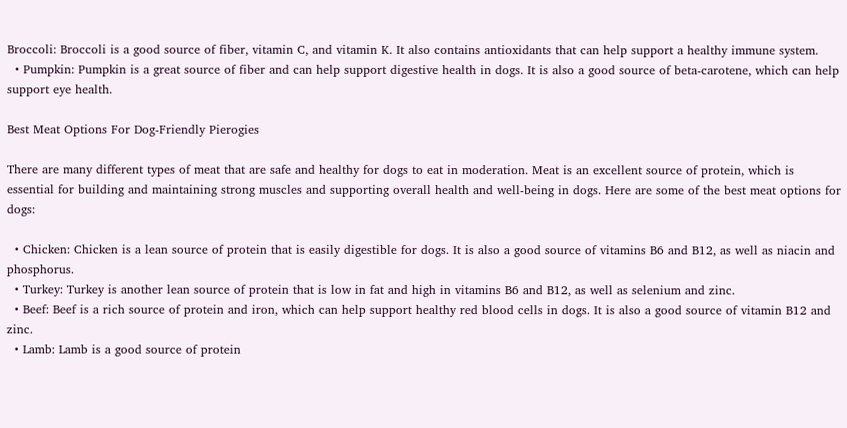Broccoli: Broccoli is a good source of fiber, vitamin C, and vitamin K. It also contains antioxidants that can help support a healthy immune system.
  • Pumpkin: Pumpkin is a great source of fiber and can help support digestive health in dogs. It is also a good source of beta-carotene, which can help support eye health.

Best Meat Options For Dog-Friendly Pierogies

There are many different types of meat that are safe and healthy for dogs to eat in moderation. Meat is an excellent source of protein, which is essential for building and maintaining strong muscles and supporting overall health and well-being in dogs. Here are some of the best meat options for dogs:

  • Chicken: Chicken is a lean source of protein that is easily digestible for dogs. It is also a good source of vitamins B6 and B12, as well as niacin and phosphorus.
  • Turkey: Turkey is another lean source of protein that is low in fat and high in vitamins B6 and B12, as well as selenium and zinc.
  • Beef: Beef is a rich source of protein and iron, which can help support healthy red blood cells in dogs. It is also a good source of vitamin B12 and zinc.
  • Lamb: Lamb is a good source of protein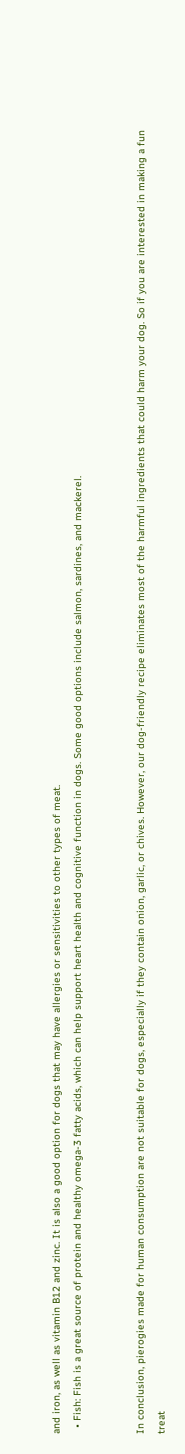and iron, as well as vitamin B12 and zinc. It is also a good option for dogs that may have allergies or sensitivities to other types of meat.
  • Fish: Fish is a great source of protein and healthy omega-3 fatty acids, which can help support heart health and cognitive function in dogs. Some good options include salmon, sardines, and mackerel.


In conclusion, pierogies made for human consumption are not suitable for dogs, especially if they contain onion, garlic, or chives. However, our dog-friendly recipe eliminates most of the harmful ingredients that could harm your dog. So if you are interested in making a fun treat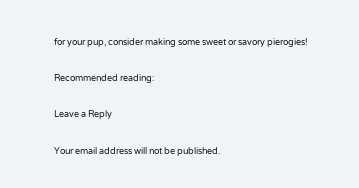for your pup, consider making some sweet or savory pierogies!

Recommended reading:

Leave a Reply

Your email address will not be published.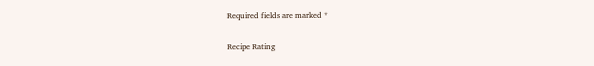Required fields are marked *

Recipe Rating